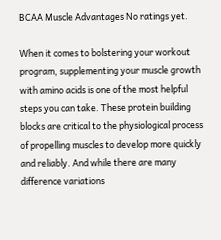BCAA Muscle Advantages No ratings yet.

When it comes to bolstering your workout program, supplementing your muscle growth with amino acids is one of the most helpful steps you can take. These protein building blocks are critical to the physiological process of propelling muscles to develop more quickly and reliably. And while there are many difference variations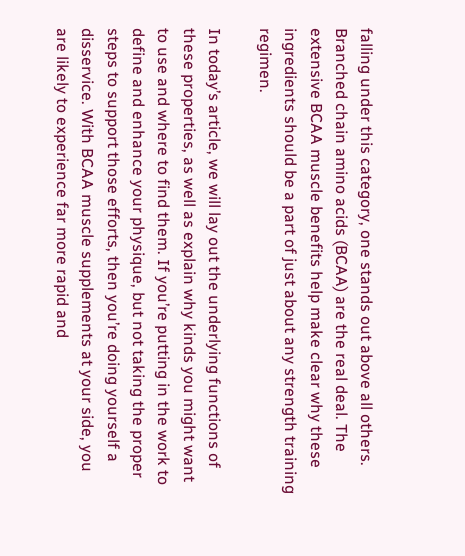falling under this category, one stands out above all others. Branched chain amino acids (BCAA) are the real deal. The extensive BCAA muscle benefits help make clear why these ingredients should be a part of just about any strength training regimen.

In today’s article, we will lay out the underlying functions of these properties, as well as explain why kinds you might want to use and where to find them. If you’re putting in the work to define and enhance your physique, but not taking the proper steps to support those efforts, then you’re doing yourself a disservice. With BCAA muscle supplements at your side, you are likely to experience far more rapid and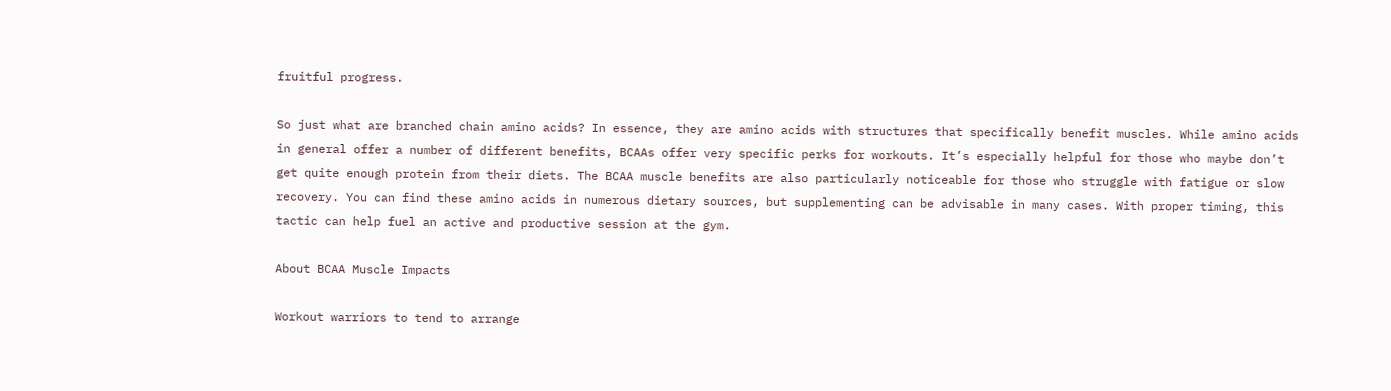fruitful progress.

So just what are branched chain amino acids? In essence, they are amino acids with structures that specifically benefit muscles. While amino acids in general offer a number of different benefits, BCAAs offer very specific perks for workouts. It’s especially helpful for those who maybe don’t get quite enough protein from their diets. The BCAA muscle benefits are also particularly noticeable for those who struggle with fatigue or slow recovery. You can find these amino acids in numerous dietary sources, but supplementing can be advisable in many cases. With proper timing, this tactic can help fuel an active and productive session at the gym.

About BCAA Muscle Impacts

Workout warriors to tend to arrange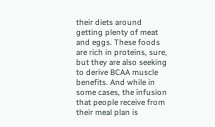their diets around getting plenty of meat and eggs. These foods are rich in proteins, sure, but they are also seeking to derive BCAA muscle benefits. And while in some cases, the infusion that people receive from their meal plan is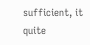sufficient, it quite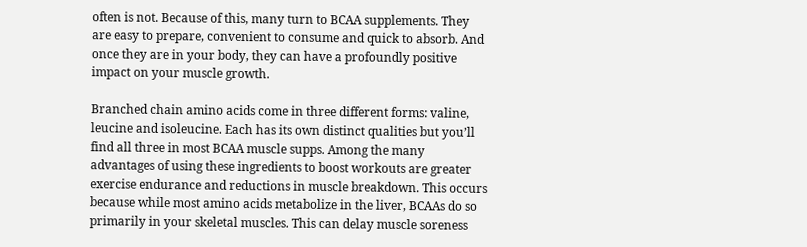often is not. Because of this, many turn to BCAA supplements. They are easy to prepare, convenient to consume and quick to absorb. And once they are in your body, they can have a profoundly positive impact on your muscle growth.

Branched chain amino acids come in three different forms: valine, leucine and isoleucine. Each has its own distinct qualities but you’ll find all three in most BCAA muscle supps. Among the many advantages of using these ingredients to boost workouts are greater exercise endurance and reductions in muscle breakdown. This occurs because while most amino acids metabolize in the liver, BCAAs do so primarily in your skeletal muscles. This can delay muscle soreness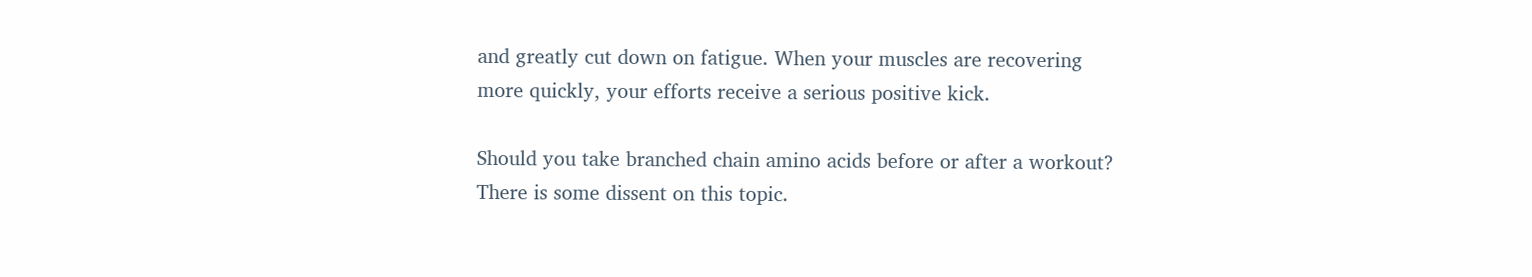and greatly cut down on fatigue. When your muscles are recovering more quickly, your efforts receive a serious positive kick.

Should you take branched chain amino acids before or after a workout? There is some dissent on this topic.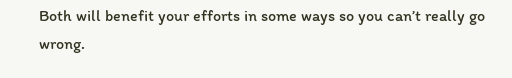Both will benefit your efforts in some ways so you can’t really go wrong.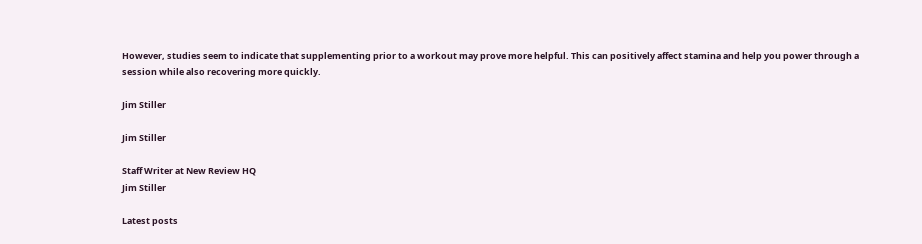However, studies seem to indicate that supplementing prior to a workout may prove more helpful. This can positively affect stamina and help you power through a session while also recovering more quickly.

Jim Stiller

Jim Stiller

Staff Writer at New Review HQ
Jim Stiller

Latest posts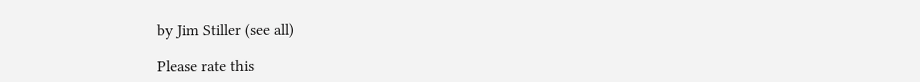by Jim Stiller (see all)

Please rate this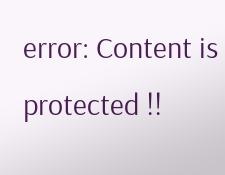error: Content is protected !!